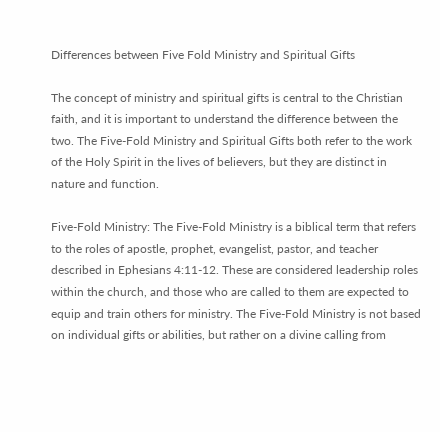Differences between Five Fold Ministry and Spiritual Gifts

The concept of ministry and spiritual gifts is central to the Christian faith, and it is important to understand the difference between the two. The Five-Fold Ministry and Spiritual Gifts both refer to the work of the Holy Spirit in the lives of believers, but they are distinct in nature and function.

Five-Fold Ministry: The Five-Fold Ministry is a biblical term that refers to the roles of apostle, prophet, evangelist, pastor, and teacher described in Ephesians 4:11-12. These are considered leadership roles within the church, and those who are called to them are expected to equip and train others for ministry. The Five-Fold Ministry is not based on individual gifts or abilities, but rather on a divine calling from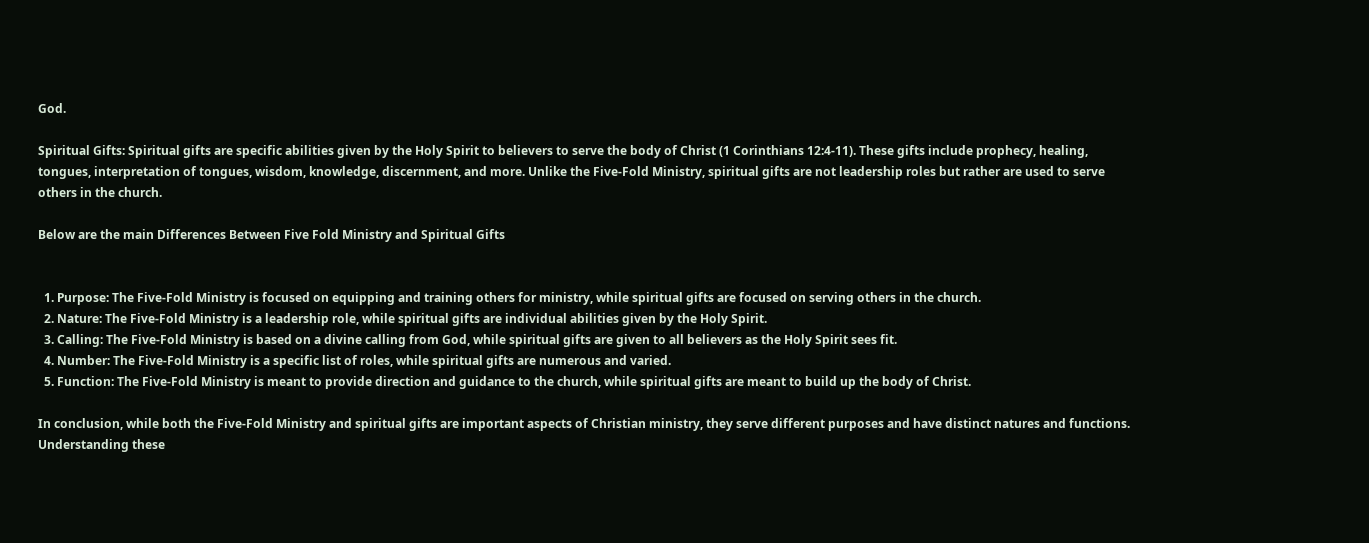God.

Spiritual Gifts: Spiritual gifts are specific abilities given by the Holy Spirit to believers to serve the body of Christ (1 Corinthians 12:4-11). These gifts include prophecy, healing, tongues, interpretation of tongues, wisdom, knowledge, discernment, and more. Unlike the Five-Fold Ministry, spiritual gifts are not leadership roles but rather are used to serve others in the church.

Below are the main Differences Between Five Fold Ministry and Spiritual Gifts


  1. Purpose: The Five-Fold Ministry is focused on equipping and training others for ministry, while spiritual gifts are focused on serving others in the church.
  2. Nature: The Five-Fold Ministry is a leadership role, while spiritual gifts are individual abilities given by the Holy Spirit.
  3. Calling: The Five-Fold Ministry is based on a divine calling from God, while spiritual gifts are given to all believers as the Holy Spirit sees fit.
  4. Number: The Five-Fold Ministry is a specific list of roles, while spiritual gifts are numerous and varied.
  5. Function: The Five-Fold Ministry is meant to provide direction and guidance to the church, while spiritual gifts are meant to build up the body of Christ.

In conclusion, while both the Five-Fold Ministry and spiritual gifts are important aspects of Christian ministry, they serve different purposes and have distinct natures and functions. Understanding these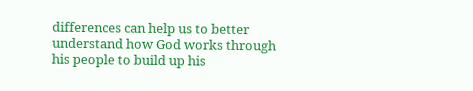differences can help us to better understand how God works through his people to build up his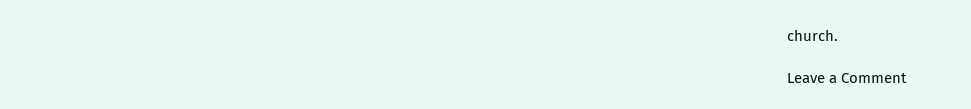church.

Leave a Comment